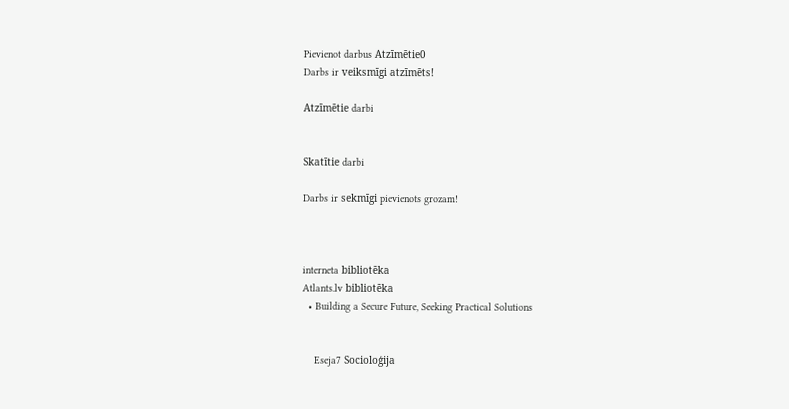Pievienot darbus Atzīmētie0
Darbs ir veiksmīgi atzīmēts!

Atzīmētie darbi


Skatītie darbi

Darbs ir sekmīgi pievienots grozam!



interneta bibliotēka
Atlants.lv bibliotēka
  • Building a Secure Future, Seeking Practical Solutions


    Eseja7 Socioloģija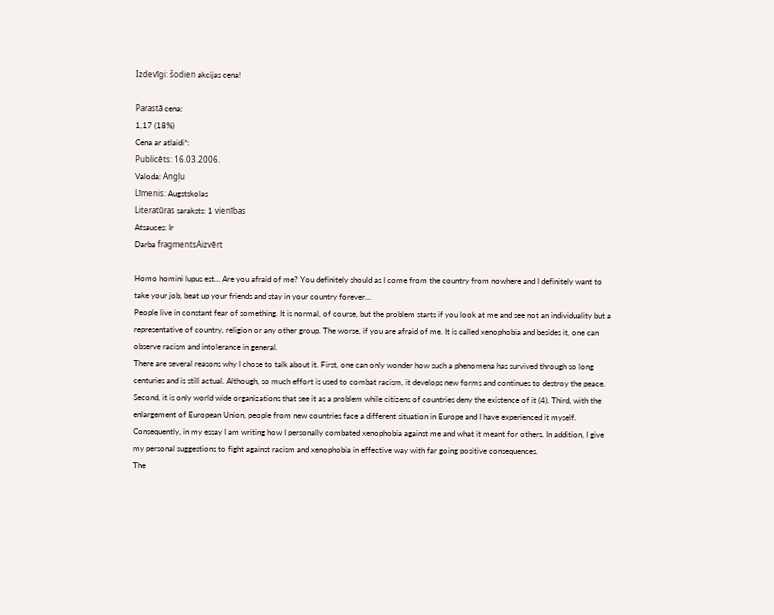Izdevīgi: šodien akcijas cena!

Parastā cena:
1,17 (18%)
Cena ar atlaidi*:
Publicēts: 16.03.2006.
Valoda: Angļu
Līmenis: Augstskolas
Literatūras saraksts: 1 vienības
Atsauces: Ir
Darba fragmentsAizvērt

Homo homini lupus est… Are you afraid of me? You definitely should as I come from the country from nowhere and I definitely want to take your job, beat up your friends and stay in your country forever…
People live in constant fear of something. It is normal, of course, but the problem starts if you look at me and see not an individuality but a representative of country, religion or any other group. The worse, if you are afraid of me. It is called xenophobia and besides it, one can observe racism and intolerance in general.
There are several reasons why I chose to talk about it. First, one can only wonder how such a phenomena has survived through so long centuries and is still actual. Although, so much effort is used to combat racism, it develops new forms and continues to destroy the peace. Second, it is only world wide organizations that see it as a problem while citizens of countries deny the existence of it (4). Third, with the enlargement of European Union, people from new countries face a different situation in Europe and I have experienced it myself. Consequently, in my essay I am writing how I personally combated xenophobia against me and what it meant for others. In addition, I give my personal suggestions to fight against racism and xenophobia in effective way with far going positive consequences.
The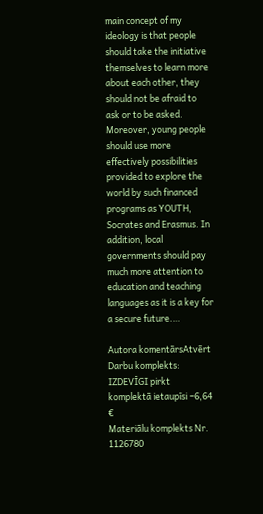main concept of my ideology is that people should take the initiative themselves to learn more about each other, they should not be afraid to ask or to be asked. Moreover, young people should use more effectively possibilities provided to explore the world by such financed programs as YOUTH, Socrates and Erasmus. In addition, local governments should pay much more attention to education and teaching languages as it is a key for a secure future.…

Autora komentārsAtvērt
Darbu komplekts:
IZDEVĪGI pirkt komplektā ietaupīsi −6,64 €
Materiālu komplekts Nr. 1126780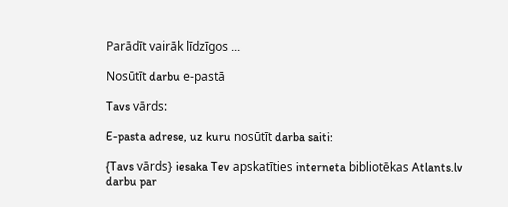Parādīt vairāk līdzīgos ...

Nosūtīt darbu e-pastā

Tavs vārds:

E-pasta adrese, uz kuru nosūtīt darba saiti:

{Tavs vārds} iesaka Tev apskatīties interneta bibliotēkas Atlants.lv darbu par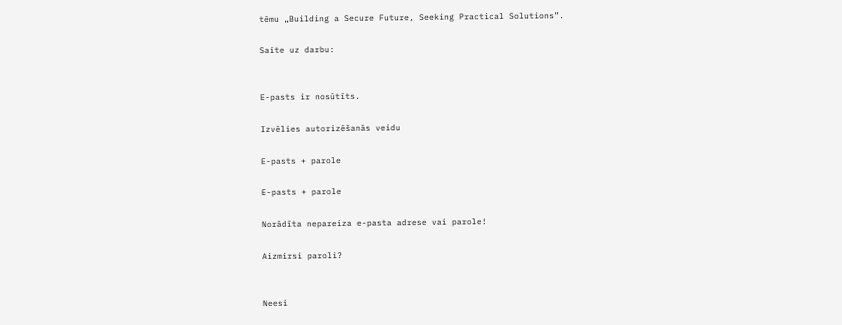tēmu „Building a Secure Future, Seeking Practical Solutions”.

Saite uz darbu:


E-pasts ir nosūtīts.

Izvēlies autorizēšanās veidu

E-pasts + parole

E-pasts + parole

Norādīta nepareiza e-pasta adrese vai parole!

Aizmirsi paroli?


Neesi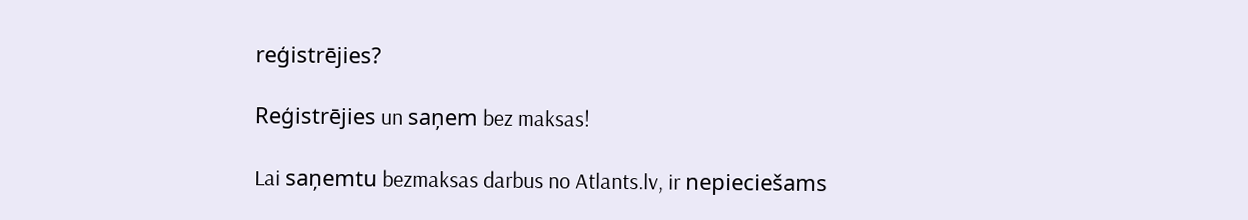reģistrējies?

Reģistrējies un saņem bez maksas!

Lai saņemtu bezmaksas darbus no Atlants.lv, ir nepieciešams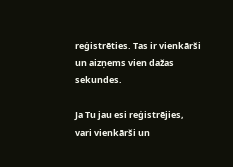reģistrēties. Tas ir vienkārši un aizņems vien dažas sekundes.

Ja Tu jau esi reģistrējies, vari vienkārši un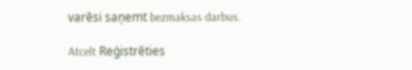varēsi saņemt bezmaksas darbus.

Atcelt Reģistrēties